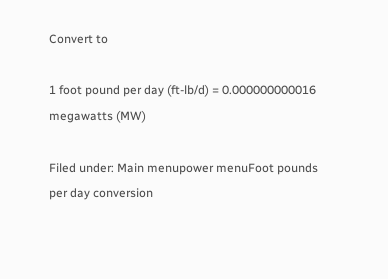Convert to

1 foot pound per day (ft-lb/d) = 0.000000000016 megawatts (MW)

Filed under: Main menupower menuFoot pounds per day conversion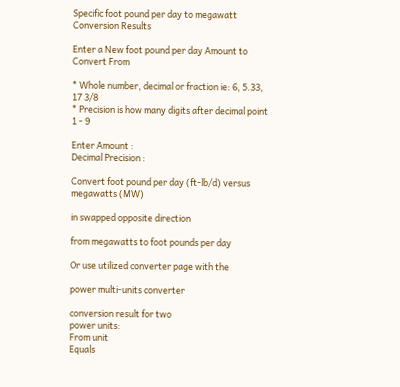Specific foot pound per day to megawatt Conversion Results

Enter a New foot pound per day Amount to Convert From

* Whole number, decimal or fraction ie: 6, 5.33, 17 3/8
* Precision is how many digits after decimal point 1 - 9

Enter Amount :
Decimal Precision :

Convert foot pound per day (ft-lb/d) versus megawatts (MW)

in swapped opposite direction

from megawatts to foot pounds per day

Or use utilized converter page with the

power multi-units converter

conversion result for two
power units:
From unit
Equals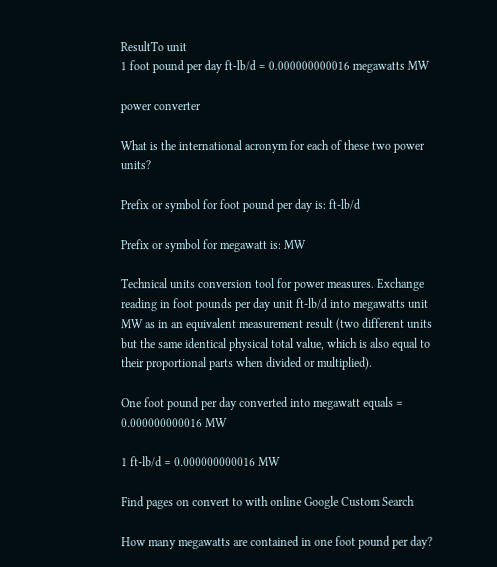ResultTo unit
1 foot pound per day ft-lb/d = 0.000000000016 megawatts MW

power converter

What is the international acronym for each of these two power units?

Prefix or symbol for foot pound per day is: ft-lb/d

Prefix or symbol for megawatt is: MW

Technical units conversion tool for power measures. Exchange reading in foot pounds per day unit ft-lb/d into megawatts unit MW as in an equivalent measurement result (two different units but the same identical physical total value, which is also equal to their proportional parts when divided or multiplied).

One foot pound per day converted into megawatt equals = 0.000000000016 MW

1 ft-lb/d = 0.000000000016 MW

Find pages on convert to with online Google Custom Search

How many megawatts are contained in one foot pound per day?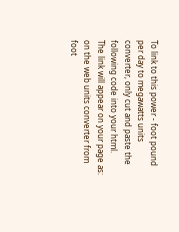To link to this power - foot pound per day to megawatts units converter, only cut and paste the following code into your html.
The link will appear on your page as: on the web units converter from foot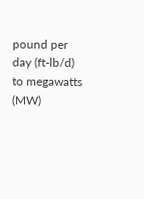pound per day (ft-lb/d) to megawatts (MW)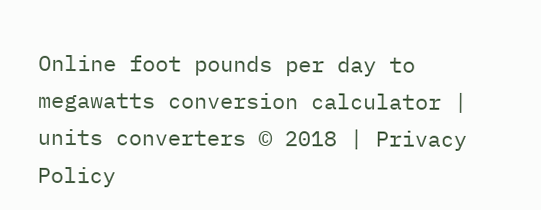Online foot pounds per day to megawatts conversion calculator | units converters © 2018 | Privacy Policy